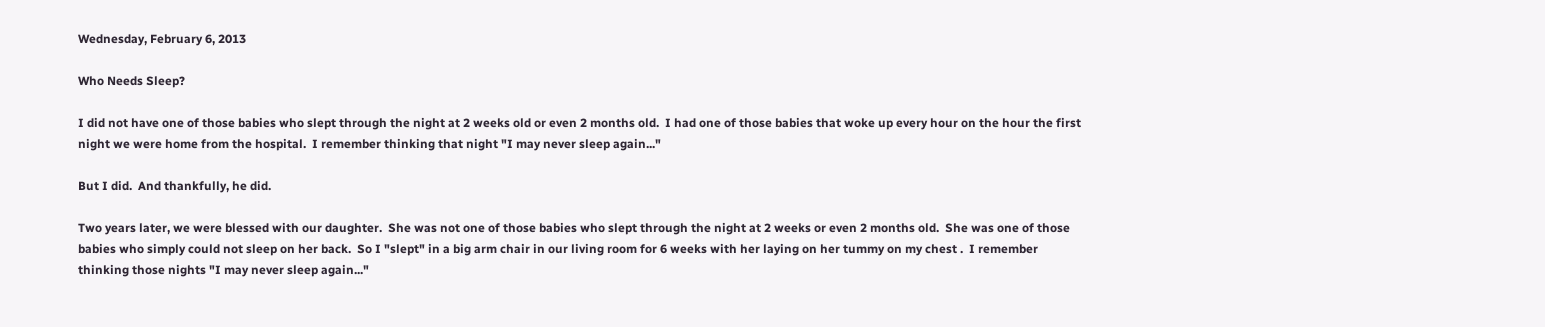Wednesday, February 6, 2013

Who Needs Sleep?

I did not have one of those babies who slept through the night at 2 weeks old or even 2 months old.  I had one of those babies that woke up every hour on the hour the first night we were home from the hospital.  I remember thinking that night "I may never sleep again..."

But I did.  And thankfully, he did.

Two years later, we were blessed with our daughter.  She was not one of those babies who slept through the night at 2 weeks or even 2 months old.  She was one of those babies who simply could not sleep on her back.  So I "slept" in a big arm chair in our living room for 6 weeks with her laying on her tummy on my chest .  I remember thinking those nights "I may never sleep again..."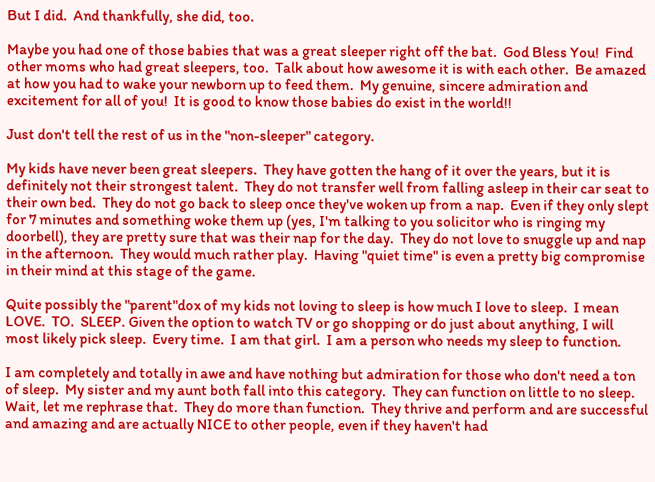But I did.  And thankfully, she did, too.

Maybe you had one of those babies that was a great sleeper right off the bat.  God Bless You!  Find other moms who had great sleepers, too.  Talk about how awesome it is with each other.  Be amazed at how you had to wake your newborn up to feed them.  My genuine, sincere admiration and excitement for all of you!  It is good to know those babies do exist in the world!!

Just don't tell the rest of us in the "non-sleeper" category.

My kids have never been great sleepers.  They have gotten the hang of it over the years, but it is definitely not their strongest talent.  They do not transfer well from falling asleep in their car seat to their own bed.  They do not go back to sleep once they've woken up from a nap.  Even if they only slept for 7 minutes and something woke them up (yes, I'm talking to you solicitor who is ringing my doorbell), they are pretty sure that was their nap for the day.  They do not love to snuggle up and nap in the afternoon.  They would much rather play.  Having "quiet time" is even a pretty big compromise in their mind at this stage of the game.

Quite possibly the "parent"dox of my kids not loving to sleep is how much I love to sleep.  I mean LOVE.  TO.  SLEEP. Given the option to watch TV or go shopping or do just about anything, I will most likely pick sleep.  Every time.  I am that girl.  I am a person who needs my sleep to function.

I am completely and totally in awe and have nothing but admiration for those who don't need a ton of sleep.  My sister and my aunt both fall into this category.  They can function on little to no sleep.  Wait, let me rephrase that.  They do more than function.  They thrive and perform and are successful and amazing and are actually NICE to other people, even if they haven't had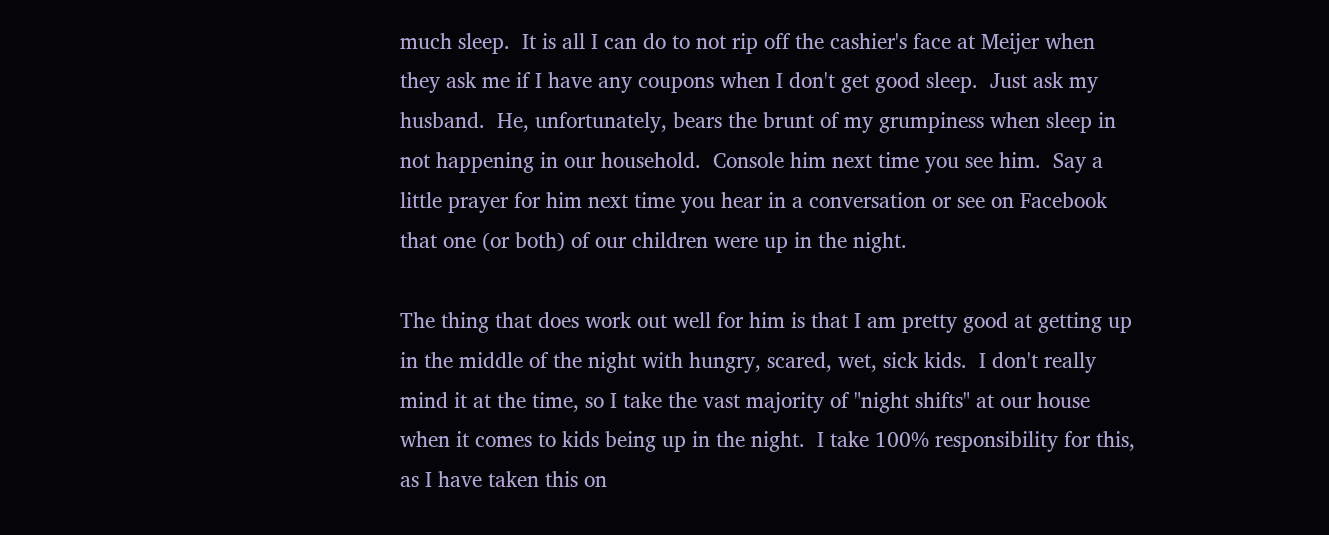much sleep.  It is all I can do to not rip off the cashier's face at Meijer when they ask me if I have any coupons when I don't get good sleep.  Just ask my husband.  He, unfortunately, bears the brunt of my grumpiness when sleep in not happening in our household.  Console him next time you see him.  Say a little prayer for him next time you hear in a conversation or see on Facebook that one (or both) of our children were up in the night.

The thing that does work out well for him is that I am pretty good at getting up in the middle of the night with hungry, scared, wet, sick kids.  I don't really mind it at the time, so I take the vast majority of "night shifts" at our house when it comes to kids being up in the night.  I take 100% responsibility for this, as I have taken this on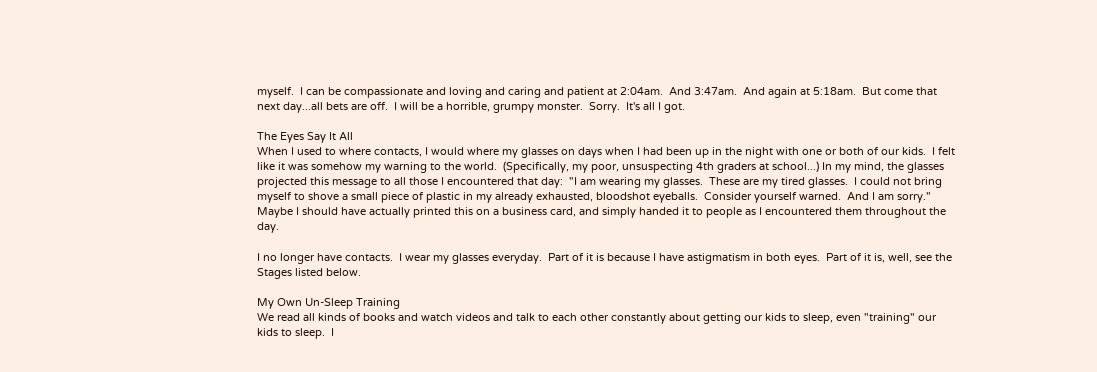myself.  I can be compassionate and loving and caring and patient at 2:04am.  And 3:47am.  And again at 5:18am.  But come that next day...all bets are off.  I will be a horrible, grumpy monster.  Sorry.  It's all I got.

The Eyes Say It All
When I used to where contacts, I would where my glasses on days when I had been up in the night with one or both of our kids.  I felt like it was somehow my warning to the world.  (Specifically, my poor, unsuspecting 4th graders at school...) In my mind, the glasses projected this message to all those I encountered that day:  "I am wearing my glasses.  These are my tired glasses.  I could not bring myself to shove a small piece of plastic in my already exhausted, bloodshot eyeballs.  Consider yourself warned.  And I am sorry."  Maybe I should have actually printed this on a business card, and simply handed it to people as I encountered them throughout the day.

I no longer have contacts.  I wear my glasses everyday.  Part of it is because I have astigmatism in both eyes.  Part of it is, well, see the Stages listed below.

My Own Un-Sleep Training
We read all kinds of books and watch videos and talk to each other constantly about getting our kids to sleep, even "training" our kids to sleep.  I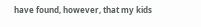have found, however, that my kids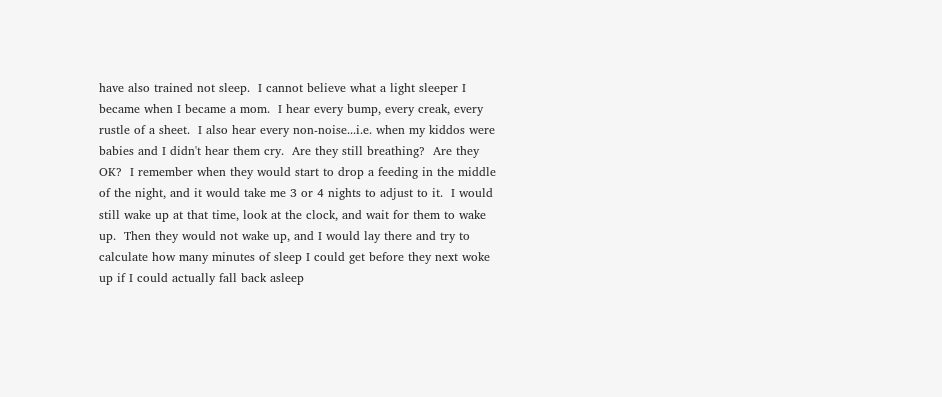have also trained not sleep.  I cannot believe what a light sleeper I became when I became a mom.  I hear every bump, every creak, every rustle of a sheet.  I also hear every non-noise...i.e. when my kiddos were babies and I didn't hear them cry.  Are they still breathing?  Are they OK?  I remember when they would start to drop a feeding in the middle of the night, and it would take me 3 or 4 nights to adjust to it.  I would still wake up at that time, look at the clock, and wait for them to wake up.  Then they would not wake up, and I would lay there and try to calculate how many minutes of sleep I could get before they next woke up if I could actually fall back asleep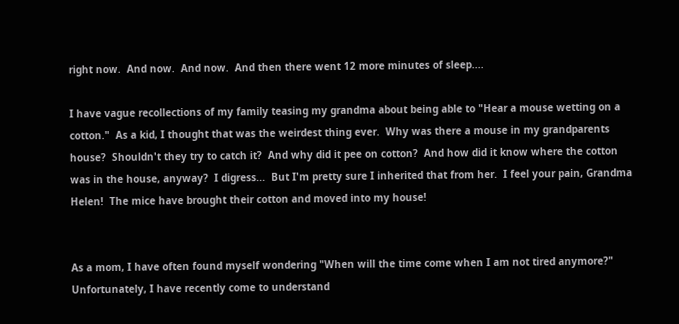right now.  And now.  And now.  And then there went 12 more minutes of sleep....

I have vague recollections of my family teasing my grandma about being able to "Hear a mouse wetting on a cotton."  As a kid, I thought that was the weirdest thing ever.  Why was there a mouse in my grandparents house?  Shouldn't they try to catch it?  And why did it pee on cotton?  And how did it know where the cotton was in the house, anyway?  I digress...  But I'm pretty sure I inherited that from her.  I feel your pain, Grandma Helen!  The mice have brought their cotton and moved into my house!


As a mom, I have often found myself wondering "When will the time come when I am not tired anymore?" Unfortunately, I have recently come to understand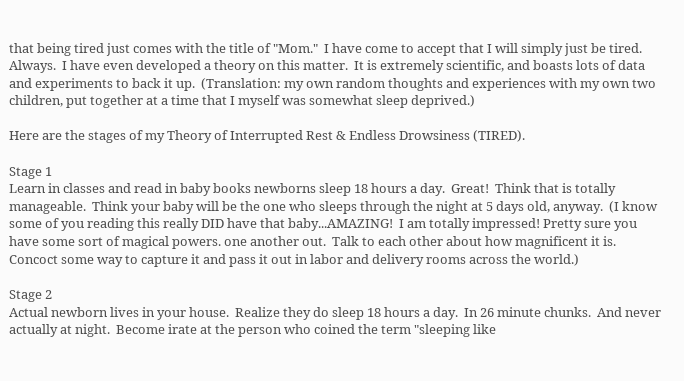that being tired just comes with the title of "Mom."  I have come to accept that I will simply just be tired.  Always.  I have even developed a theory on this matter.  It is extremely scientific, and boasts lots of data and experiments to back it up.  (Translation: my own random thoughts and experiences with my own two children, put together at a time that I myself was somewhat sleep deprived.)

Here are the stages of my Theory of Interrupted Rest & Endless Drowsiness (TIRED).

Stage 1
Learn in classes and read in baby books newborns sleep 18 hours a day.  Great!  Think that is totally manageable.  Think your baby will be the one who sleeps through the night at 5 days old, anyway.  (I know some of you reading this really DID have that baby...AMAZING!  I am totally impressed! Pretty sure you have some sort of magical powers. one another out.  Talk to each other about how magnificent it is.  Concoct some way to capture it and pass it out in labor and delivery rooms across the world.)

Stage 2
Actual newborn lives in your house.  Realize they do sleep 18 hours a day.  In 26 minute chunks.  And never actually at night.  Become irate at the person who coined the term "sleeping like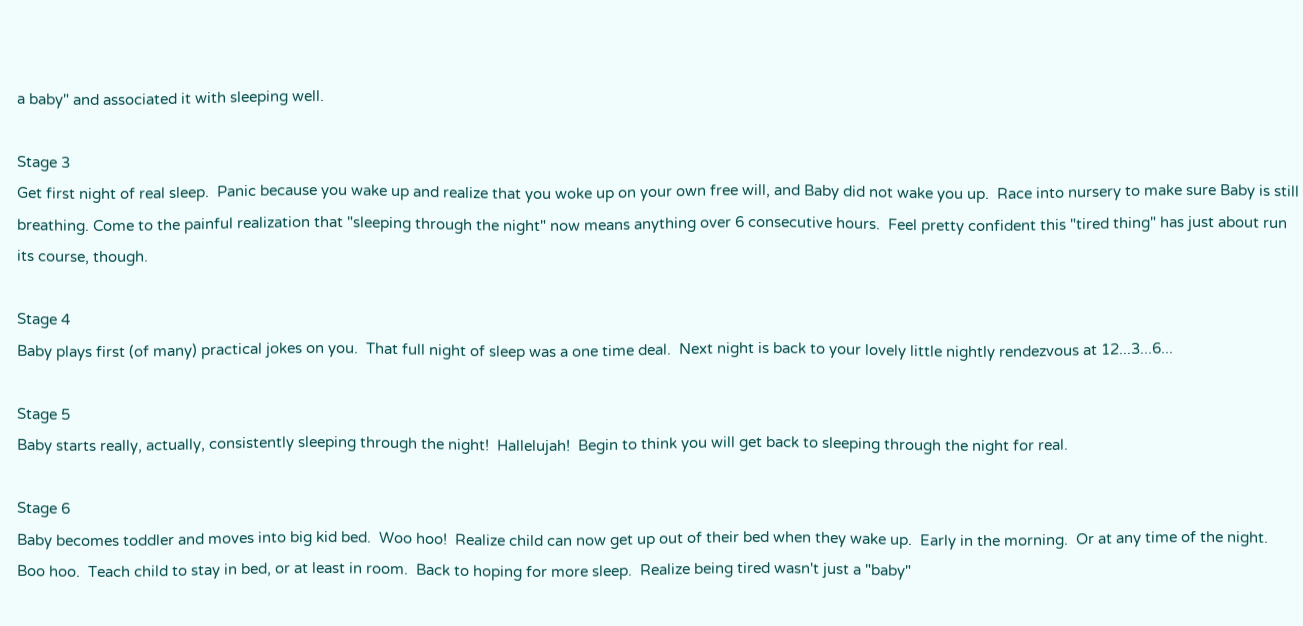a baby" and associated it with sleeping well.

Stage 3
Get first night of real sleep.  Panic because you wake up and realize that you woke up on your own free will, and Baby did not wake you up.  Race into nursery to make sure Baby is still breathing. Come to the painful realization that "sleeping through the night" now means anything over 6 consecutive hours.  Feel pretty confident this "tired thing" has just about run its course, though.

Stage 4
Baby plays first (of many) practical jokes on you.  That full night of sleep was a one time deal.  Next night is back to your lovely little nightly rendezvous at 12...3...6...

Stage 5
Baby starts really, actually, consistently sleeping through the night!  Hallelujah!  Begin to think you will get back to sleeping through the night for real.

Stage 6
Baby becomes toddler and moves into big kid bed.  Woo hoo!  Realize child can now get up out of their bed when they wake up.  Early in the morning.  Or at any time of the night.  Boo hoo.  Teach child to stay in bed, or at least in room.  Back to hoping for more sleep.  Realize being tired wasn't just a "baby"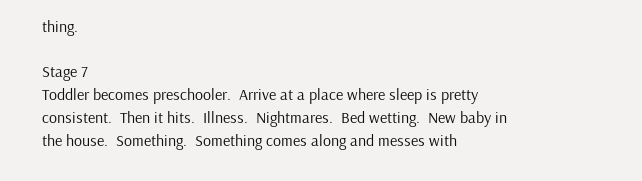thing.

Stage 7
Toddler becomes preschooler.  Arrive at a place where sleep is pretty consistent.  Then it hits.  Illness.  Nightmares.  Bed wetting.  New baby in the house.  Something.  Something comes along and messes with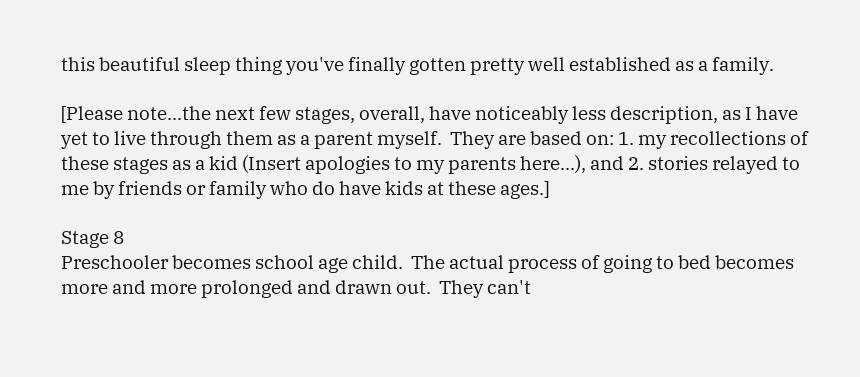this beautiful sleep thing you've finally gotten pretty well established as a family.

[Please note...the next few stages, overall, have noticeably less description, as I have yet to live through them as a parent myself.  They are based on: 1. my recollections of these stages as a kid (Insert apologies to my parents here...), and 2. stories relayed to me by friends or family who do have kids at these ages.]

Stage 8
Preschooler becomes school age child.  The actual process of going to bed becomes more and more prolonged and drawn out.  They can't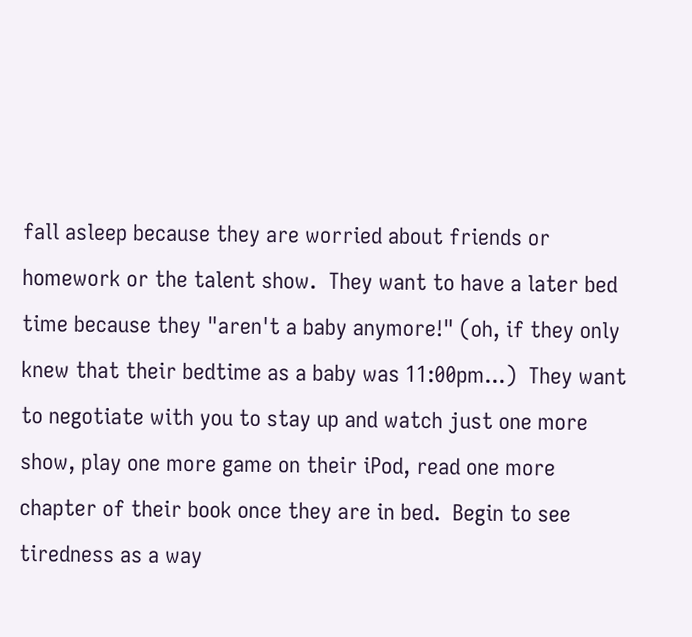fall asleep because they are worried about friends or homework or the talent show.  They want to have a later bed time because they "aren't a baby anymore!" (oh, if they only knew that their bedtime as a baby was 11:00pm...)  They want to negotiate with you to stay up and watch just one more show, play one more game on their iPod, read one more chapter of their book once they are in bed.  Begin to see tiredness as a way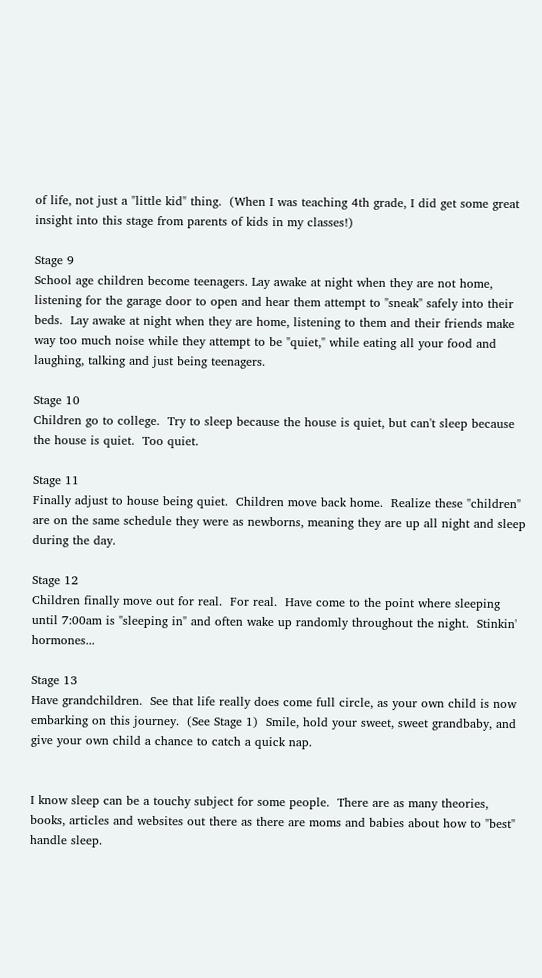of life, not just a "little kid" thing.  (When I was teaching 4th grade, I did get some great insight into this stage from parents of kids in my classes!)

Stage 9
School age children become teenagers. Lay awake at night when they are not home, listening for the garage door to open and hear them attempt to "sneak" safely into their beds.  Lay awake at night when they are home, listening to them and their friends make way too much noise while they attempt to be "quiet," while eating all your food and laughing, talking and just being teenagers.

Stage 10
Children go to college.  Try to sleep because the house is quiet, but can't sleep because the house is quiet.  Too quiet.

Stage 11
Finally adjust to house being quiet.  Children move back home.  Realize these "children" are on the same schedule they were as newborns, meaning they are up all night and sleep during the day.

Stage 12
Children finally move out for real.  For real.  Have come to the point where sleeping until 7:00am is "sleeping in" and often wake up randomly throughout the night.  Stinkin' hormones...

Stage 13
Have grandchildren.  See that life really does come full circle, as your own child is now embarking on this journey.  (See Stage 1)  Smile, hold your sweet, sweet grandbaby, and give your own child a chance to catch a quick nap.


I know sleep can be a touchy subject for some people.  There are as many theories, books, articles and websites out there as there are moms and babies about how to "best" handle sleep.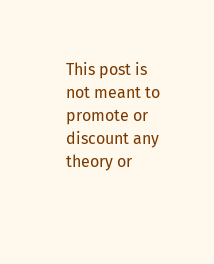This post is not meant to promote or discount any theory or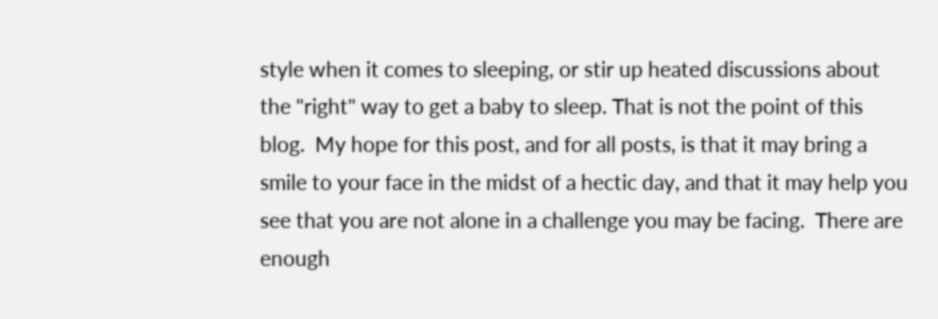style when it comes to sleeping, or stir up heated discussions about the "right" way to get a baby to sleep. That is not the point of this blog.  My hope for this post, and for all posts, is that it may bring a smile to your face in the midst of a hectic day, and that it may help you see that you are not alone in a challenge you may be facing.  There are enough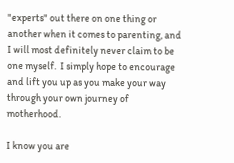"experts" out there on one thing or another when it comes to parenting, and I will most definitely never claim to be one myself.  I simply hope to encourage and lift you up as you make your way through your own journey of motherhood.

I know you are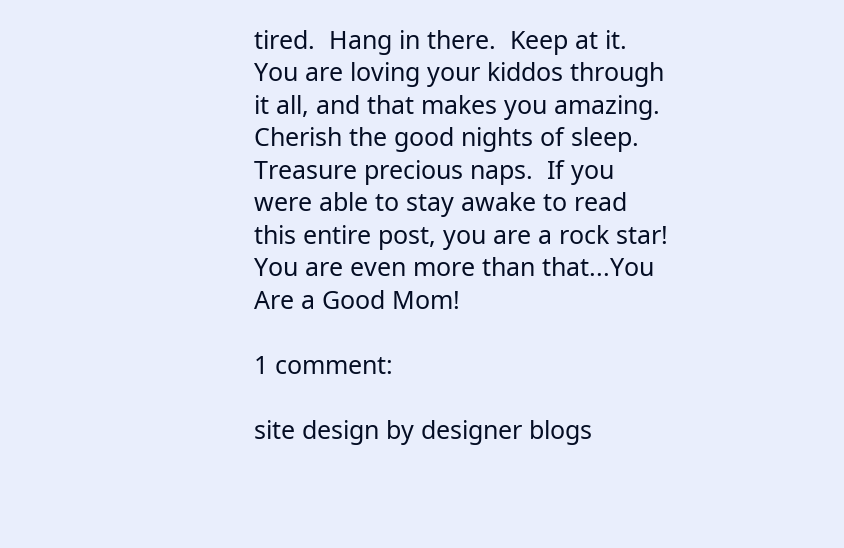tired.  Hang in there.  Keep at it.  You are loving your kiddos through it all, and that makes you amazing.  Cherish the good nights of sleep.  Treasure precious naps.  If you were able to stay awake to read this entire post, you are a rock star!  You are even more than that...You Are a Good Mom!

1 comment:

site design by designer blogs